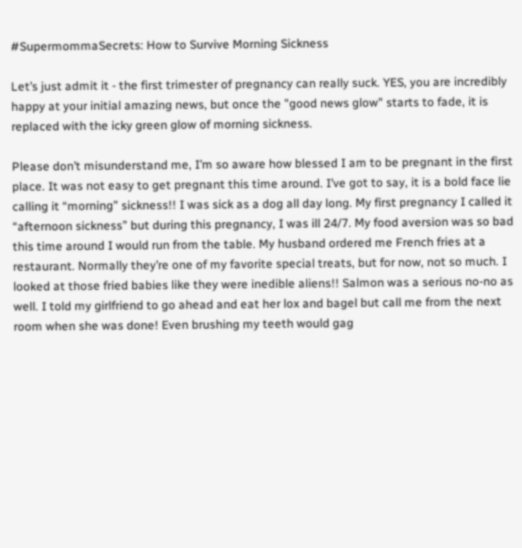#SupermommaSecrets: How to Survive Morning Sickness

Let’s just admit it - the first trimester of pregnancy can really suck. YES, you are incredibly happy at your initial amazing news, but once the "good news glow" starts to fade, it is replaced with the icky green glow of morning sickness.

Please don’t misunderstand me, I’m so aware how blessed I am to be pregnant in the first place. It was not easy to get pregnant this time around. I’ve got to say, it is a bold face lie calling it “morning” sickness!! I was sick as a dog all day long. My first pregnancy I called it “afternoon sickness” but during this pregnancy, I was ill 24/7. My food aversion was so bad this time around I would run from the table. My husband ordered me French fries at a restaurant. Normally they’re one of my favorite special treats, but for now, not so much. I looked at those fried babies like they were inedible aliens!! Salmon was a serious no-no as well. I told my girlfriend to go ahead and eat her lox and bagel but call me from the next room when she was done! Even brushing my teeth would gag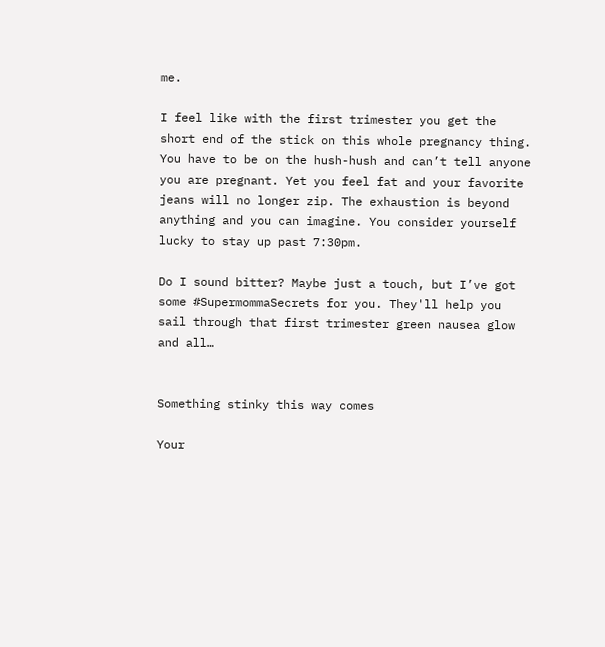me.

I feel like with the first trimester you get the short end of the stick on this whole pregnancy thing. You have to be on the hush-hush and can’t tell anyone you are pregnant. Yet you feel fat and your favorite jeans will no longer zip. The exhaustion is beyond anything and you can imagine. You consider yourself lucky to stay up past 7:30pm.

Do I sound bitter? Maybe just a touch, but I’ve got some #SupermommaSecrets for you. They'll help you sail through that first trimester green nausea glow and all…


Something stinky this way comes

Your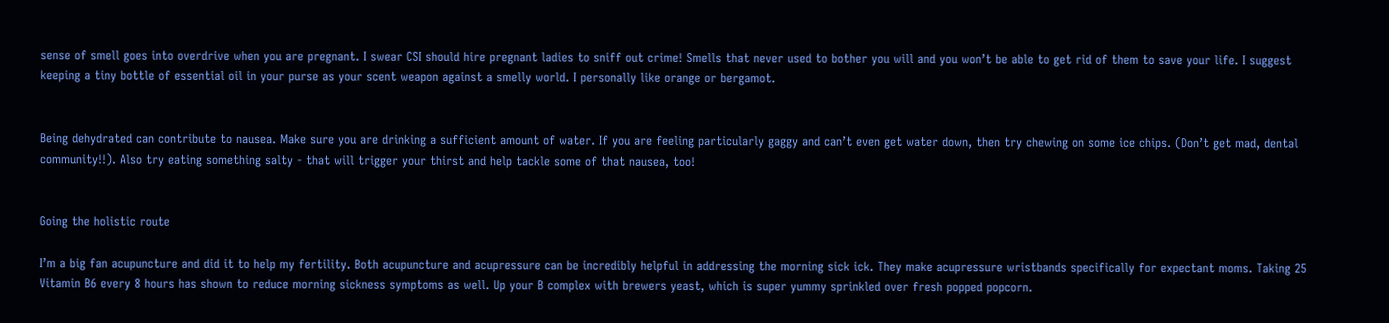sense of smell goes into overdrive when you are pregnant. I swear CSI should hire pregnant ladies to sniff out crime! Smells that never used to bother you will and you won’t be able to get rid of them to save your life. I suggest keeping a tiny bottle of essential oil in your purse as your scent weapon against a smelly world. I personally like orange or bergamot.


Being dehydrated can contribute to nausea. Make sure you are drinking a sufficient amount of water. If you are feeling particularly gaggy and can’t even get water down, then try chewing on some ice chips. (Don’t get mad, dental community!!). Also try eating something salty - that will trigger your thirst and help tackle some of that nausea, too!


Going the holistic route

I’m a big fan acupuncture and did it to help my fertility. Both acupuncture and acupressure can be incredibly helpful in addressing the morning sick ick. They make acupressure wristbands specifically for expectant moms. Taking 25 Vitamin B6 every 8 hours has shown to reduce morning sickness symptoms as well. Up your B complex with brewers yeast, which is super yummy sprinkled over fresh popped popcorn.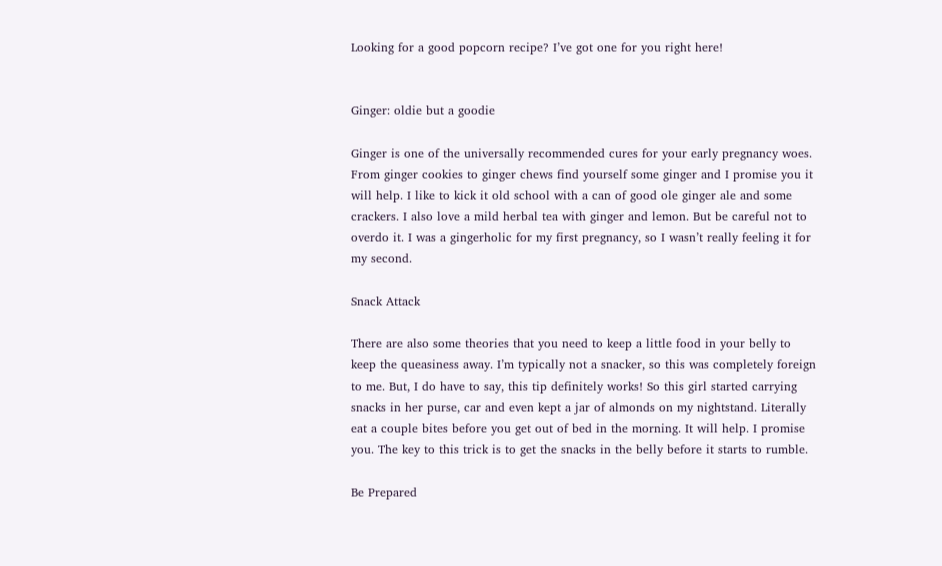Looking for a good popcorn recipe? I’ve got one for you right here!


Ginger: oldie but a goodie

Ginger is one of the universally recommended cures for your early pregnancy woes. From ginger cookies to ginger chews find yourself some ginger and I promise you it will help. I like to kick it old school with a can of good ole ginger ale and some crackers. I also love a mild herbal tea with ginger and lemon. But be careful not to overdo it. I was a gingerholic for my first pregnancy, so I wasn’t really feeling it for my second.

Snack Attack

There are also some theories that you need to keep a little food in your belly to keep the queasiness away. I’m typically not a snacker, so this was completely foreign to me. But, I do have to say, this tip definitely works! So this girl started carrying snacks in her purse, car and even kept a jar of almonds on my nightstand. Literally eat a couple bites before you get out of bed in the morning. It will help. I promise you. The key to this trick is to get the snacks in the belly before it starts to rumble.

Be Prepared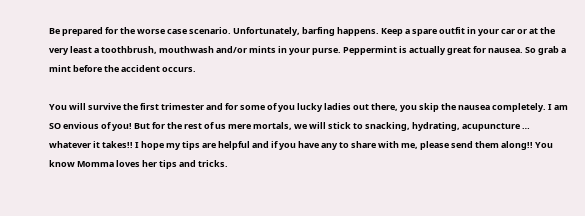Be prepared for the worse case scenario. Unfortunately, barfing happens. Keep a spare outfit in your car or at the very least a toothbrush, mouthwash and/or mints in your purse. Peppermint is actually great for nausea. So grab a mint before the accident occurs.

You will survive the first trimester and for some of you lucky ladies out there, you skip the nausea completely. I am SO envious of you! But for the rest of us mere mortals, we will stick to snacking, hydrating, acupuncture … whatever it takes!! I hope my tips are helpful and if you have any to share with me, please send them along!! You know Momma loves her tips and tricks.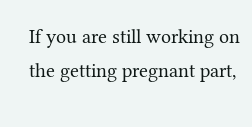If you are still working on the getting pregnant part,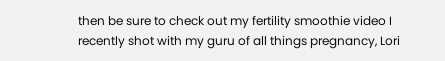then be sure to check out my fertility smoothie video I recently shot with my guru of all things pregnancy, Lori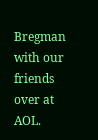Bregman with our friends over at AOL.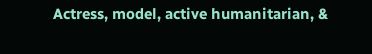Actress, model, active humanitarian, &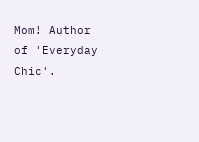Mom! Author of 'Everyday Chic'.